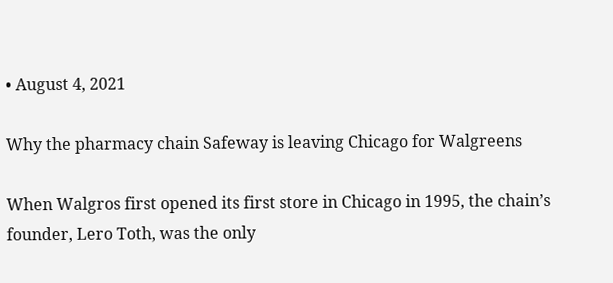• August 4, 2021

Why the pharmacy chain Safeway is leaving Chicago for Walgreens

When Walgros first opened its first store in Chicago in 1995, the chain’s founder, Lero Toth, was the only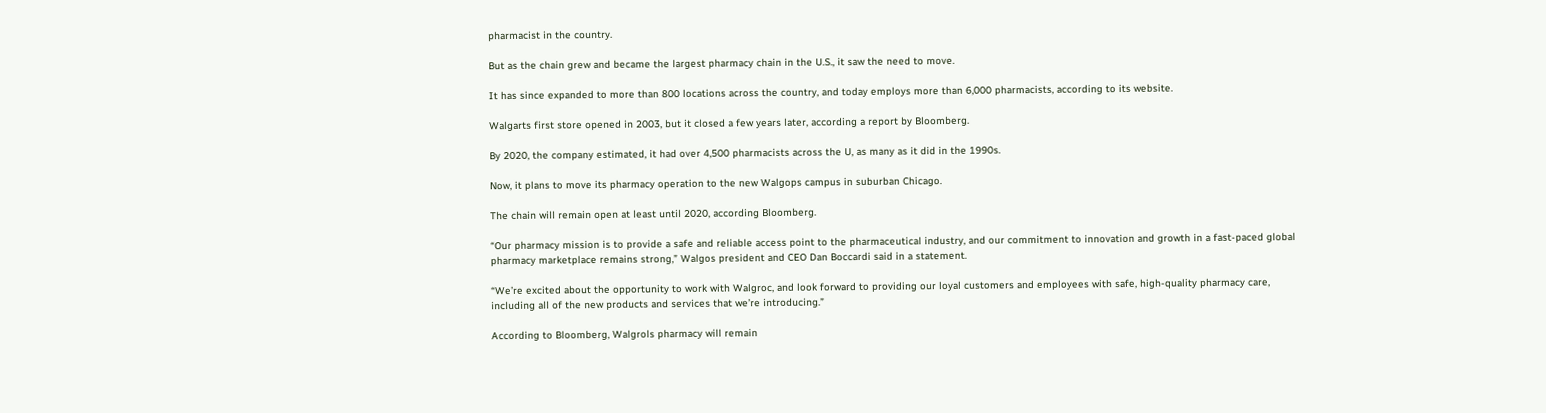pharmacist in the country.

But as the chain grew and became the largest pharmacy chain in the U.S., it saw the need to move.

It has since expanded to more than 800 locations across the country, and today employs more than 6,000 pharmacists, according to its website.

Walgarts first store opened in 2003, but it closed a few years later, according a report by Bloomberg.

By 2020, the company estimated, it had over 4,500 pharmacists across the U, as many as it did in the 1990s.

Now, it plans to move its pharmacy operation to the new Walgops campus in suburban Chicago.

The chain will remain open at least until 2020, according Bloomberg.

“Our pharmacy mission is to provide a safe and reliable access point to the pharmaceutical industry, and our commitment to innovation and growth in a fast-paced global pharmacy marketplace remains strong,” Walgos president and CEO Dan Boccardi said in a statement.

“We’re excited about the opportunity to work with Walgroc, and look forward to providing our loyal customers and employees with safe, high-quality pharmacy care, including all of the new products and services that we’re introducing.”

According to Bloomberg, Walgrols pharmacy will remain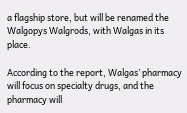a flagship store, but will be renamed the Walgopys Walgrods, with Walgas in its place.

According to the report, Walgas’ pharmacy will focus on specialty drugs, and the pharmacy will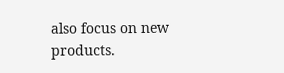also focus on new products.